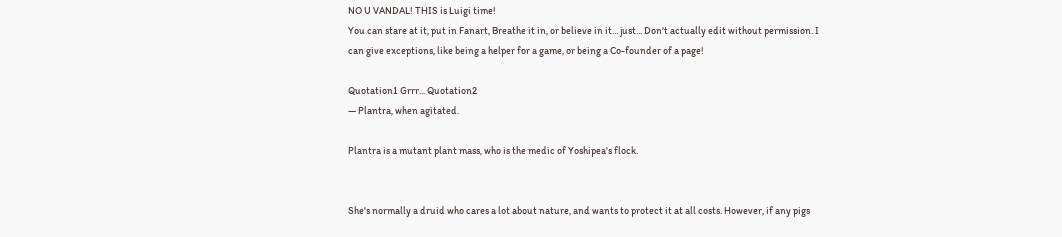NO U VANDAL! THIS is Luigi time!
You can stare at it, put in Fanart, Breathe it in, or believe in it... just... Don't actually edit without permission. I can give exceptions, like being a helper for a game, or being a Co-founder of a page!

Quotation1 Grrr... Quotation2
— Plantra, when agitated.

Plantra is a mutant plant mass, who is the medic of Yoshipea's flock.


She's normally a druid who cares a lot about nature, and wants to protect it at all costs. However, if any pigs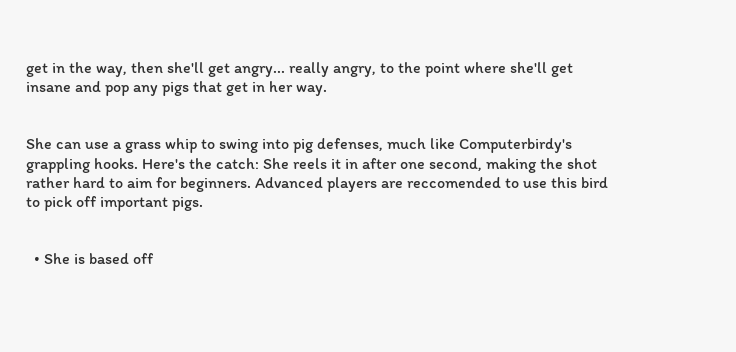get in the way, then she'll get angry... really angry, to the point where she'll get insane and pop any pigs that get in her way.


She can use a grass whip to swing into pig defenses, much like Computerbirdy's grappling hooks. Here's the catch: She reels it in after one second, making the shot rather hard to aim for beginners. Advanced players are reccomended to use this bird to pick off important pigs.


  • She is based off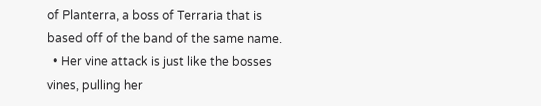of Planterra, a boss of Terraria that is based off of the band of the same name.
  • Her vine attack is just like the bosses vines, pulling her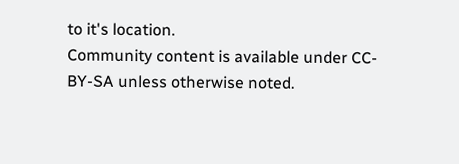to it's location.
Community content is available under CC-BY-SA unless otherwise noted.